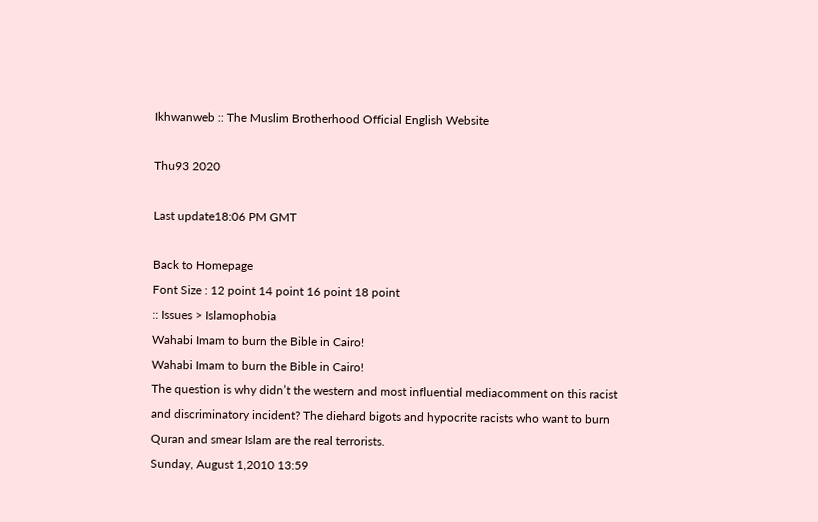Ikhwanweb :: The Muslim Brotherhood Official English Website

Thu93 2020

Last update18:06 PM GMT

Back to Homepage
Font Size : 12 point 14 point 16 point 18 point
:: Issues > Islamophobia
Wahabi Imam to burn the Bible in Cairo!
Wahabi Imam to burn the Bible in Cairo!
The question is why didn’t the western and most influential mediacomment on this racist and discriminatory incident? The diehard bigots and hypocrite racists who want to burn Quran and smear Islam are the real terrorists.
Sunday, August 1,2010 13:59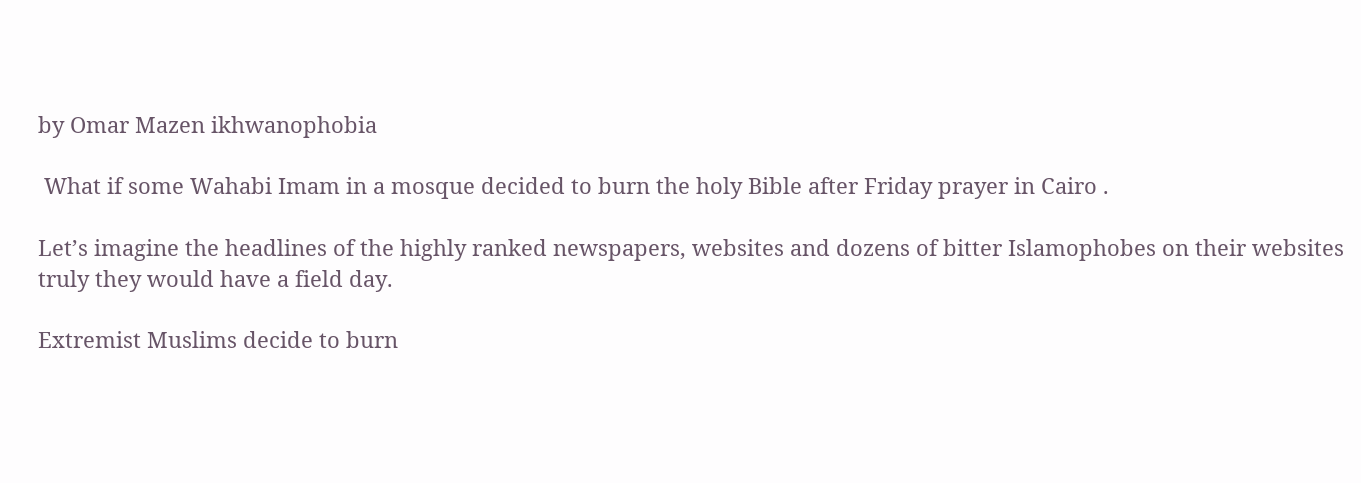by Omar Mazen ikhwanophobia

 What if some Wahabi Imam in a mosque decided to burn the holy Bible after Friday prayer in Cairo .

Let’s imagine the headlines of the highly ranked newspapers, websites and dozens of bitter Islamophobes on their websites truly they would have a field day.

Extremist Muslims decide to burn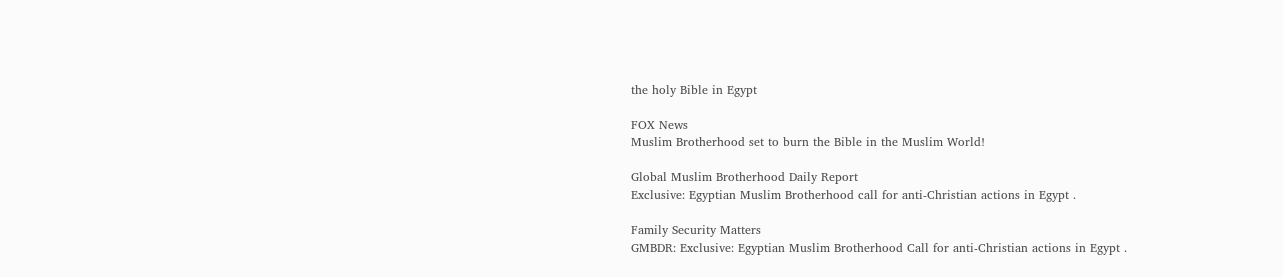the holy Bible in Egypt

FOX News
Muslim Brotherhood set to burn the Bible in the Muslim World!

Global Muslim Brotherhood Daily Report
Exclusive: Egyptian Muslim Brotherhood call for anti-Christian actions in Egypt .

Family Security Matters
GMBDR: Exclusive: Egyptian Muslim Brotherhood Call for anti-Christian actions in Egypt .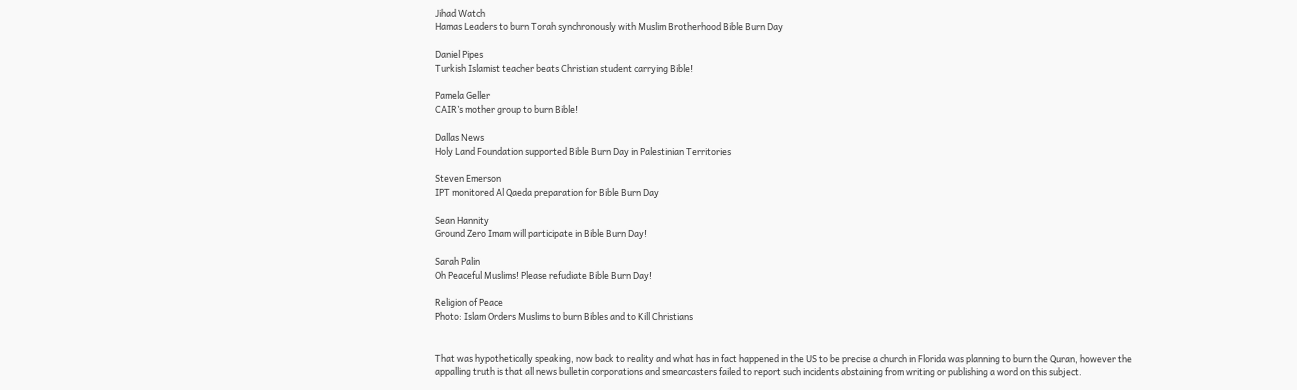Jihad Watch
Hamas Leaders to burn Torah synchronously with Muslim Brotherhood Bible Burn Day

Daniel Pipes
Turkish Islamist teacher beats Christian student carrying Bible!

Pamela Geller
CAIR’s mother group to burn Bible!

Dallas News
Holy Land Foundation supported Bible Burn Day in Palestinian Territories

Steven Emerson
IPT monitored Al Qaeda preparation for Bible Burn Day

Sean Hannity
Ground Zero Imam will participate in Bible Burn Day!

Sarah Palin
Oh Peaceful Muslims! Please refudiate Bible Burn Day!

Religion of Peace
Photo: Islam Orders Muslims to burn Bibles and to Kill Christians


That was hypothetically speaking, now back to reality and what has in fact happened in the US to be precise a church in Florida was planning to burn the Quran, however the appalling truth is that all news bulletin corporations and smearcasters failed to report such incidents abstaining from writing or publishing a word on this subject.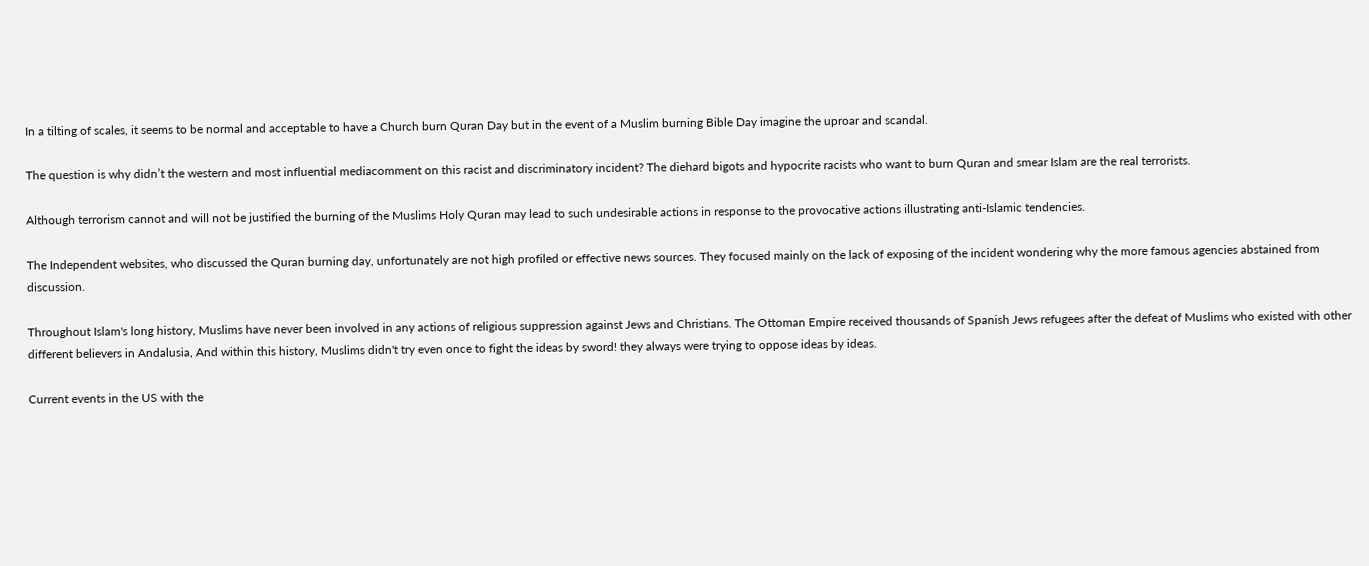In a tilting of scales, it seems to be normal and acceptable to have a Church burn Quran Day but in the event of a Muslim burning Bible Day imagine the uproar and scandal.

The question is why didn’t the western and most influential mediacomment on this racist and discriminatory incident? The diehard bigots and hypocrite racists who want to burn Quran and smear Islam are the real terrorists.

Although terrorism cannot and will not be justified the burning of the Muslims Holy Quran may lead to such undesirable actions in response to the provocative actions illustrating anti-Islamic tendencies.

The Independent websites, who discussed the Quran burning day, unfortunately are not high profiled or effective news sources. They focused mainly on the lack of exposing of the incident wondering why the more famous agencies abstained from discussion.

Throughout Islam's long history, Muslims have never been involved in any actions of religious suppression against Jews and Christians. The Ottoman Empire received thousands of Spanish Jews refugees after the defeat of Muslims who existed with other different believers in Andalusia, And within this history, Muslims didn't try even once to fight the ideas by sword! they always were trying to oppose ideas by ideas.

Current events in the US with the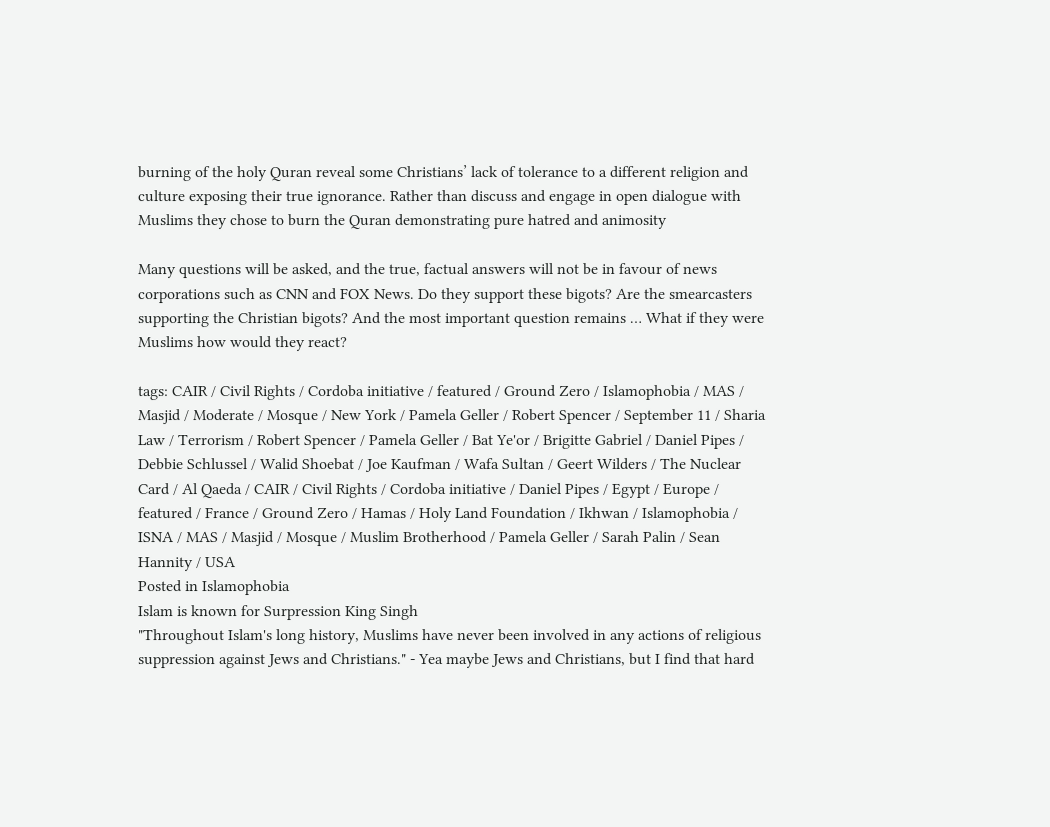burning of the holy Quran reveal some Christians’ lack of tolerance to a different religion and culture exposing their true ignorance. Rather than discuss and engage in open dialogue with Muslims they chose to burn the Quran demonstrating pure hatred and animosity

Many questions will be asked, and the true, factual answers will not be in favour of news corporations such as CNN and FOX News. Do they support these bigots? Are the smearcasters supporting the Christian bigots? And the most important question remains … What if they were Muslims how would they react?

tags: CAIR / Civil Rights / Cordoba initiative / featured / Ground Zero / Islamophobia / MAS / Masjid / Moderate / Mosque / New York / Pamela Geller / Robert Spencer / September 11 / Sharia Law / Terrorism / Robert Spencer / Pamela Geller / Bat Ye'or / Brigitte Gabriel / Daniel Pipes / Debbie Schlussel / Walid Shoebat / Joe Kaufman / Wafa Sultan / Geert Wilders / The Nuclear Card / Al Qaeda / CAIR / Civil Rights / Cordoba initiative / Daniel Pipes / Egypt / Europe / featured / France / Ground Zero / Hamas / Holy Land Foundation / Ikhwan / Islamophobia / ISNA / MAS / Masjid / Mosque / Muslim Brotherhood / Pamela Geller / Sarah Palin / Sean Hannity / USA
Posted in Islamophobia
Islam is known for Surpression King Singh
"Throughout Islam's long history, Muslims have never been involved in any actions of religious suppression against Jews and Christians." - Yea maybe Jews and Christians, but I find that hard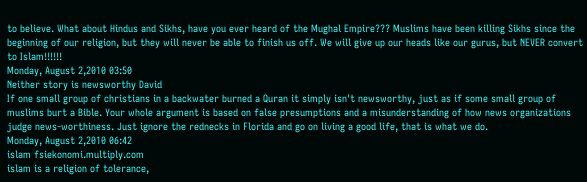to believe. What about Hindus and Sikhs, have you ever heard of the Mughal Empire??? Muslims have been killing Sikhs since the beginning of our religion, but they will never be able to finish us off. We will give up our heads like our gurus, but NEVER convert to Islam!!!!!!
Monday, August 2,2010 03:50
Neither story is newsworthy David
If one small group of christians in a backwater burned a Quran it simply isn't newsworthy, just as if some small group of muslims burt a Bible. Your whole argument is based on false presumptions and a misunderstanding of how news organizations judge news-worthiness. Just ignore the rednecks in Florida and go on living a good life, that is what we do.
Monday, August 2,2010 06:42
islam fsiekonomi.multiply.com
islam is a religion of tolerance,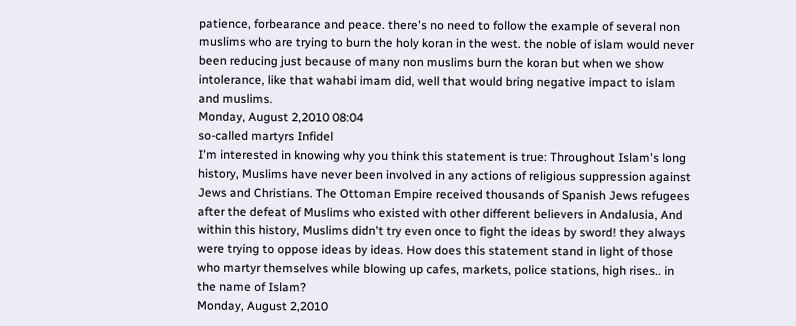patience, forbearance and peace. there's no need to follow the example of several non muslims who are trying to burn the holy koran in the west. the noble of islam would never been reducing just because of many non muslims burn the koran but when we show intolerance, like that wahabi imam did, well that would bring negative impact to islam and muslims.
Monday, August 2,2010 08:04
so-called martyrs Infidel
I'm interested in knowing why you think this statement is true: Throughout Islam's long history, Muslims have never been involved in any actions of religious suppression against Jews and Christians. The Ottoman Empire received thousands of Spanish Jews refugees after the defeat of Muslims who existed with other different believers in Andalusia, And within this history, Muslims didn't try even once to fight the ideas by sword! they always were trying to oppose ideas by ideas. How does this statement stand in light of those who martyr themselves while blowing up cafes, markets, police stations, high rises.. in the name of Islam?
Monday, August 2,2010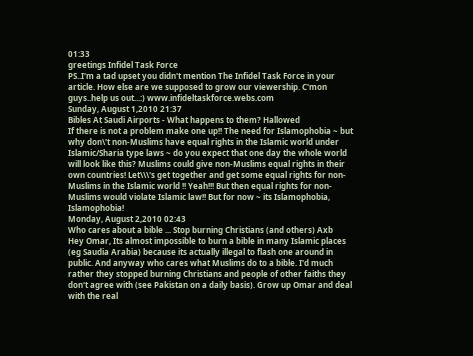01:33
greetings Infidel Task Force
PS..I'm a tad upset you didn't mention The Infidel Task Force in your article. How else are we supposed to grow our viewership. C'mon guys..help us out...:) www.infideltaskforce.webs.com
Sunday, August 1,2010 21:37
Bibles At Saudi Airports - What happens to them? Hallowed
If there is not a problem make one up!! The need for Islamophobia ~ but why don\'t non-Muslims have equal rights in the Islamic world under Islamic/Sharia type laws ~ do you expect that one day the whole world will look like this? Muslims could give non-Muslims equal rights in their own countries! Let\\\'s get together and get some equal rights for non-Muslims in the Islamic world !! Yeah!!! But then equal rights for non-Muslims would violate Islamic law!! But for now ~ its Islamophobia, Islamophobia!
Monday, August 2,2010 02:43
Who cares about a bible ... Stop burning Christians (and others) Axb
Hey Omar, Its almost impossible to burn a bible in many Islamic places (eg Saudia Arabia) because its actually illegal to flash one around in public. And anyway who cares what Muslims do to a bible. I'd much rather they stopped burning Christians and people of other faiths they don't agree with (see Pakistan on a daily basis). Grow up Omar and deal with the real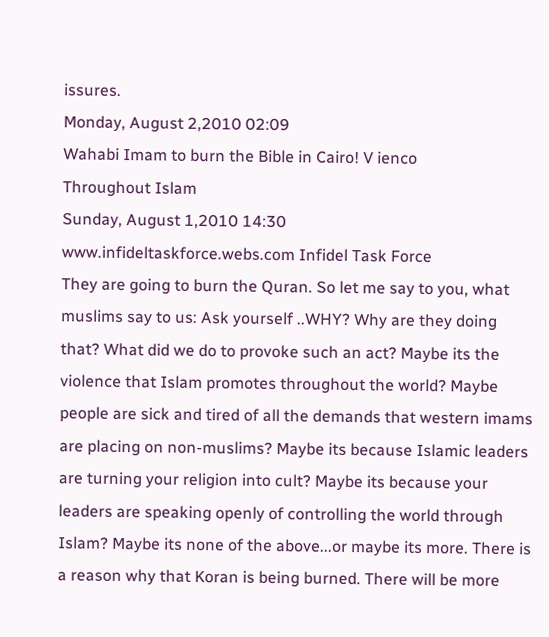issures.
Monday, August 2,2010 02:09
Wahabi Imam to burn the Bible in Cairo! V ienco
Throughout Islam
Sunday, August 1,2010 14:30
www.infideltaskforce.webs.com Infidel Task Force
They are going to burn the Quran. So let me say to you, what muslims say to us: Ask yourself ..WHY? Why are they doing that? What did we do to provoke such an act? Maybe its the violence that Islam promotes throughout the world? Maybe people are sick and tired of all the demands that western imams are placing on non-muslims? Maybe its because Islamic leaders are turning your religion into cult? Maybe its because your leaders are speaking openly of controlling the world through Islam? Maybe its none of the above...or maybe its more. There is a reason why that Koran is being burned. There will be more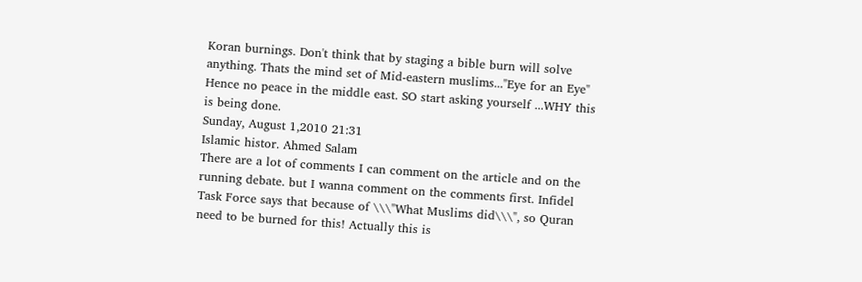Koran burnings. Don't think that by staging a bible burn will solve anything. Thats the mind set of Mid-eastern muslims..."Eye for an Eye" Hence no peace in the middle east. SO start asking yourself ...WHY this is being done.
Sunday, August 1,2010 21:31
Islamic histor. Ahmed Salam
There are a lot of comments I can comment on the article and on the running debate. but I wanna comment on the comments first. Infidel Task Force says that because of \\\"What Muslims did\\\", so Quran need to be burned for this! Actually this is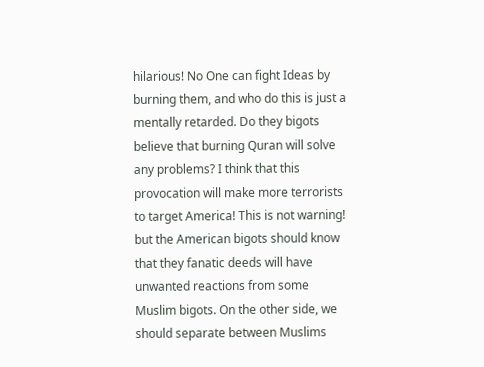hilarious! No One can fight Ideas by burning them, and who do this is just a mentally retarded. Do they bigots believe that burning Quran will solve any problems? I think that this provocation will make more terrorists to target America! This is not warning! but the American bigots should know that they fanatic deeds will have unwanted reactions from some Muslim bigots. On the other side, we should separate between Muslims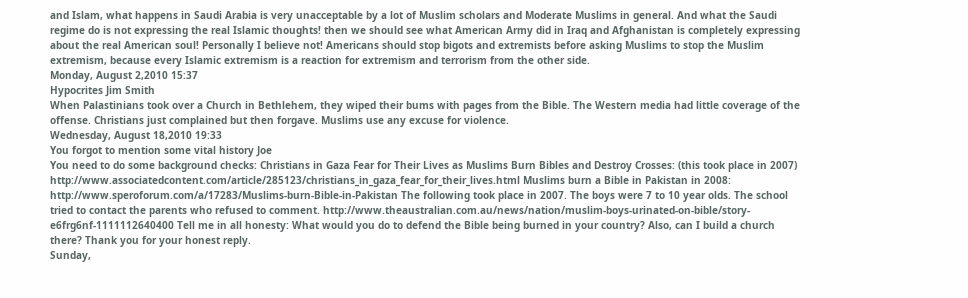and Islam, what happens in Saudi Arabia is very unacceptable by a lot of Muslim scholars and Moderate Muslims in general. And what the Saudi regime do is not expressing the real Islamic thoughts! then we should see what American Army did in Iraq and Afghanistan is completely expressing about the real American soul! Personally I believe not! Americans should stop bigots and extremists before asking Muslims to stop the Muslim extremism, because every Islamic extremism is a reaction for extremism and terrorism from the other side.
Monday, August 2,2010 15:37
Hypocrites Jim Smith
When Palastinians took over a Church in Bethlehem, they wiped their bums with pages from the Bible. The Western media had little coverage of the offense. Christians just complained but then forgave. Muslims use any excuse for violence.
Wednesday, August 18,2010 19:33
You forgot to mention some vital history Joe
You need to do some background checks: Christians in Gaza Fear for Their Lives as Muslims Burn Bibles and Destroy Crosses: (this took place in 2007) http://www.associatedcontent.com/article/285123/christians_in_gaza_fear_for_their_lives.html Muslims burn a Bible in Pakistan in 2008: http://www.speroforum.com/a/17283/Muslims-burn-Bible-in-Pakistan The following took place in 2007. The boys were 7 to 10 year olds. The school tried to contact the parents who refused to comment. http://www.theaustralian.com.au/news/nation/muslim-boys-urinated-on-bible/story-e6frg6nf-1111112640400 Tell me in all honesty: What would you do to defend the Bible being burned in your country? Also, can I build a church there? Thank you for your honest reply.
Sunday,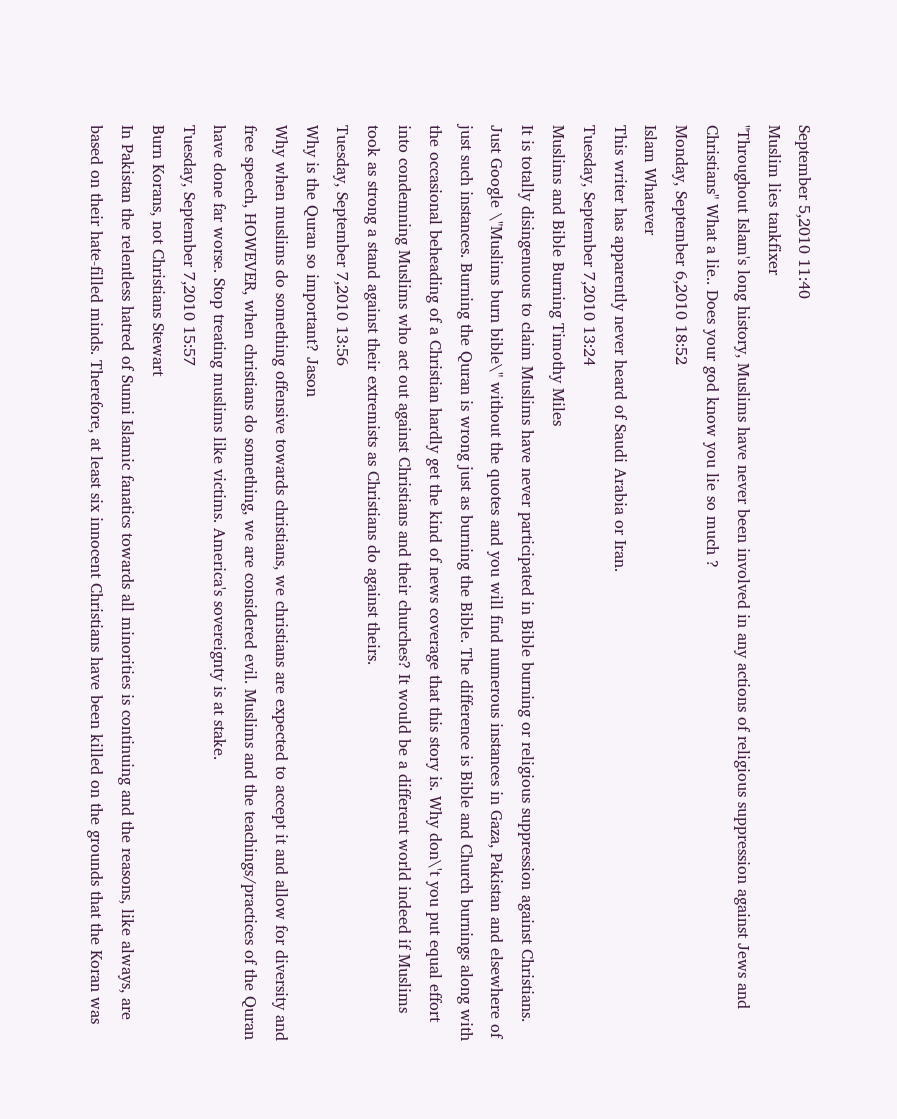September 5,2010 11:40
Muslim lies tankfixer
"Throughout Islam's long history, Muslims have never been involved in any actions of religious suppression against Jews and Christians" What a lie.. Does your god know you lie so much ?
Monday, September 6,2010 18:52
Islam Whatever
This writer has apparently never heard of Saudi Arabia or Iran.
Tuesday, September 7,2010 13:24
Muslims and Bible Burning Timothy Miles
It is totally disingenuous to claim Muslims have never participated in Bible burning or religious suppression against Christians. Just Google \"Muslims burn bible\" without the quotes and you will find numerous instances in Gaza, Pakistan and elsewhere of just such instances. Burning the Quran is wrong just as burning the Bible. The difference is Bible and Church burnings along with the occasional beheading of a Christian hardly get the kind of news coverage that this story is. Why don\'t you put equal effort into condemning Muslims who act out against Christians and their churches? It would be a different world indeed if Muslims took as strong a stand against their extremists as Christians do against theirs.
Tuesday, September 7,2010 13:56
Why is the Quran so important? Jason
Why when muslims do something offensive towards christians, we christians are expected to accept it and allow for diversity and free speech, HOWEVER, when christians do something, we are considered evil. Muslims and the teachings/practices of the Quran have done far worse. Stop treating muslims like victims. America's sovereignty is at stake.
Tuesday, September 7,2010 15:57
Burn Korans, not Christians Stewart
In Pakistan the relentless hatred of Sunni Islamic fanatics towards all minorities is continuing and the reasons, like always, are based on their hate-filled minds. Therefore, at least six innocent Christians have been killed on the grounds that the Koran was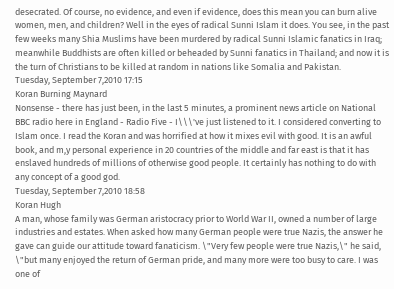desecrated. Of course, no evidence, and even if evidence, does this mean you can burn alive women, men, and children? Well in the eyes of radical Sunni Islam it does. You see, in the past few weeks many Shia Muslims have been murdered by radical Sunni Islamic fanatics in Iraq; meanwhile Buddhists are often killed or beheaded by Sunni fanatics in Thailand; and now it is the turn of Christians to be killed at random in nations like Somalia and Pakistan.
Tuesday, September 7,2010 17:15
Koran Burning Maynard
Nonsense - there has just been, in the last 5 minutes, a prominent news article on National BBC radio here in England - Radio Five - I\\\'ve just listened to it. I considered converting to Islam once. I read the Koran and was horrified at how it mixes evil with good. It is an awful book, and m,y personal experience in 20 countries of the middle and far east is that it has enslaved hundreds of millions of otherwise good people. It certainly has nothing to do with any concept of a good god.
Tuesday, September 7,2010 18:58
Koran Hugh
A man, whose family was German aristocracy prior to World War II, owned a number of large industries and estates. When asked how many German people were true Nazis, the answer he gave can guide our attitude toward fanaticism. \"Very few people were true Nazis,\" he said, \"but many enjoyed the return of German pride, and many more were too busy to care. I was one of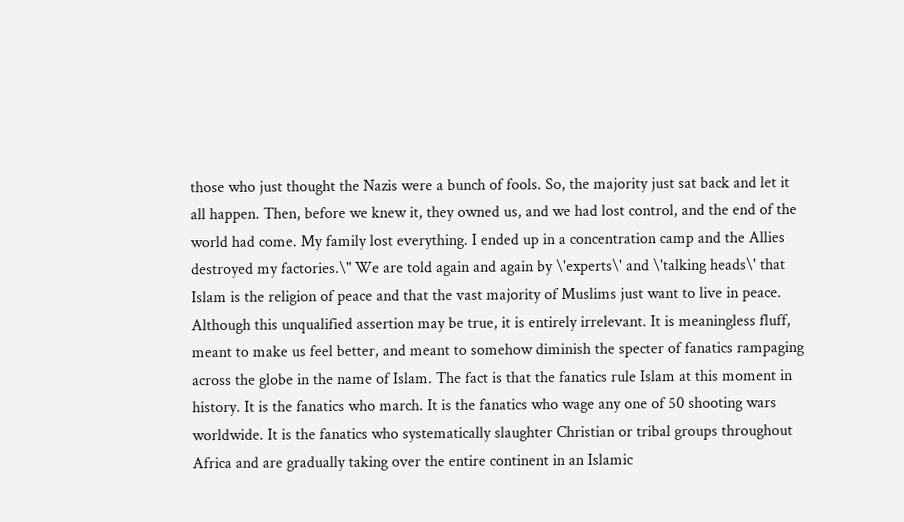those who just thought the Nazis were a bunch of fools. So, the majority just sat back and let it all happen. Then, before we knew it, they owned us, and we had lost control, and the end of the world had come. My family lost everything. I ended up in a concentration camp and the Allies destroyed my factories.\" We are told again and again by \'experts\' and \'talking heads\' that Islam is the religion of peace and that the vast majority of Muslims just want to live in peace. Although this unqualified assertion may be true, it is entirely irrelevant. It is meaningless fluff, meant to make us feel better, and meant to somehow diminish the specter of fanatics rampaging across the globe in the name of Islam. The fact is that the fanatics rule Islam at this moment in history. It is the fanatics who march. It is the fanatics who wage any one of 50 shooting wars worldwide. It is the fanatics who systematically slaughter Christian or tribal groups throughout Africa and are gradually taking over the entire continent in an Islamic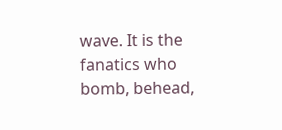wave. It is the fanatics who bomb, behead,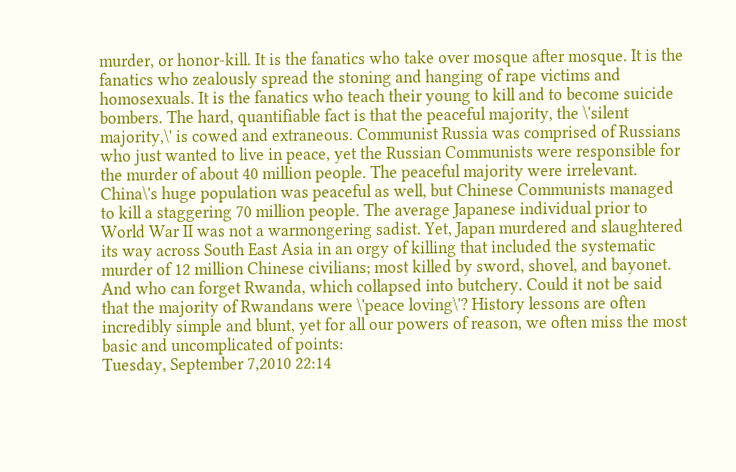murder, or honor-kill. It is the fanatics who take over mosque after mosque. It is the fanatics who zealously spread the stoning and hanging of rape victims and homosexuals. It is the fanatics who teach their young to kill and to become suicide bombers. The hard, quantifiable fact is that the peaceful majority, the \'silent majority,\' is cowed and extraneous. Communist Russia was comprised of Russians who just wanted to live in peace, yet the Russian Communists were responsible for the murder of about 40 million people. The peaceful majority were irrelevant. China\'s huge population was peaceful as well, but Chinese Communists managed to kill a staggering 70 million people. The average Japanese individual prior to World War II was not a warmongering sadist. Yet, Japan murdered and slaughtered its way across South East Asia in an orgy of killing that included the systematic murder of 12 million Chinese civilians; most killed by sword, shovel, and bayonet. And who can forget Rwanda, which collapsed into butchery. Could it not be said that the majority of Rwandans were \'peace loving\'? History lessons are often incredibly simple and blunt, yet for all our powers of reason, we often miss the most basic and uncomplicated of points:
Tuesday, September 7,2010 22:14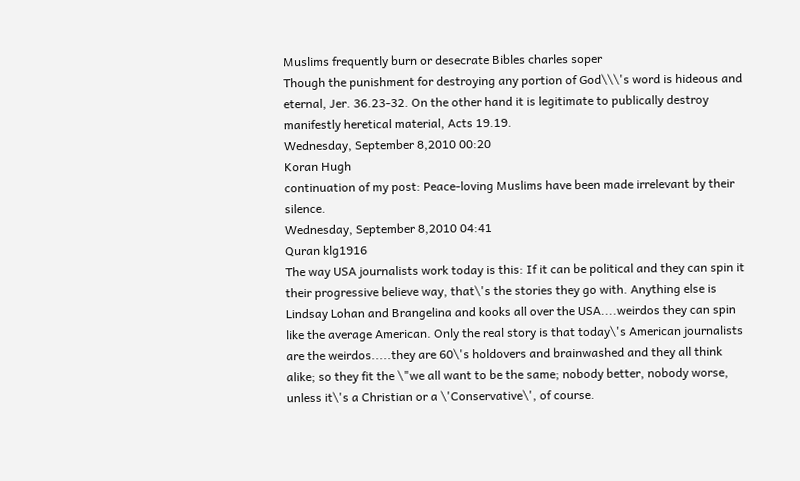Muslims frequently burn or desecrate Bibles charles soper
Though the punishment for destroying any portion of God\\\'s word is hideous and eternal, Jer. 36.23-32. On the other hand it is legitimate to publically destroy manifestly heretical material, Acts 19.19.
Wednesday, September 8,2010 00:20
Koran Hugh
continuation of my post: Peace-loving Muslims have been made irrelevant by their silence.
Wednesday, September 8,2010 04:41
Quran klg1916
The way USA journalists work today is this: If it can be political and they can spin it their progressive believe way, that\'s the stories they go with. Anything else is Lindsay Lohan and Brangelina and kooks all over the USA....weirdos they can spin like the average American. Only the real story is that today\'s American journalists are the weirdos.....they are 60\'s holdovers and brainwashed and they all think alike; so they fit the \"we all want to be the same; nobody better, nobody worse, unless it\'s a Christian or a \'Conservative\', of course.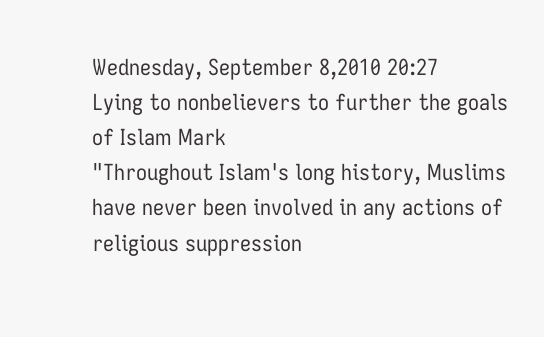Wednesday, September 8,2010 20:27
Lying to nonbelievers to further the goals of Islam Mark
"Throughout Islam's long history, Muslims have never been involved in any actions of religious suppression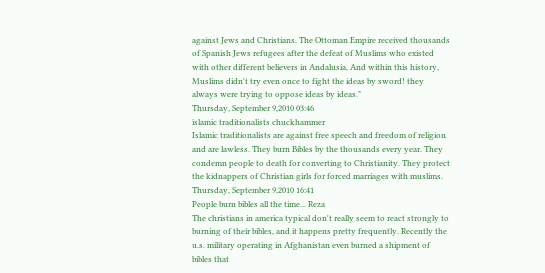against Jews and Christians. The Ottoman Empire received thousands of Spanish Jews refugees after the defeat of Muslims who existed with other different believers in Andalusia, And within this history, Muslims didn't try even once to fight the ideas by sword! they always were trying to oppose ideas by ideas."
Thursday, September 9,2010 03:46
islamic traditionalists chuckhammer
Islamic traditionalists are against free speech and freedom of religion and are lawless. They burn Bibles by the thousands every year. They condemn people to death for converting to Christianity. They protect the kidnappers of Christian girls for forced marriages with muslims.
Thursday, September 9,2010 16:41
People burn bibles all the time... Reza
The christians in america typical don't really seem to react strongly to burning of their bibles, and it happens pretty frequently. Recently the u.s. military operating in Afghanistan even burned a shipment of bibles that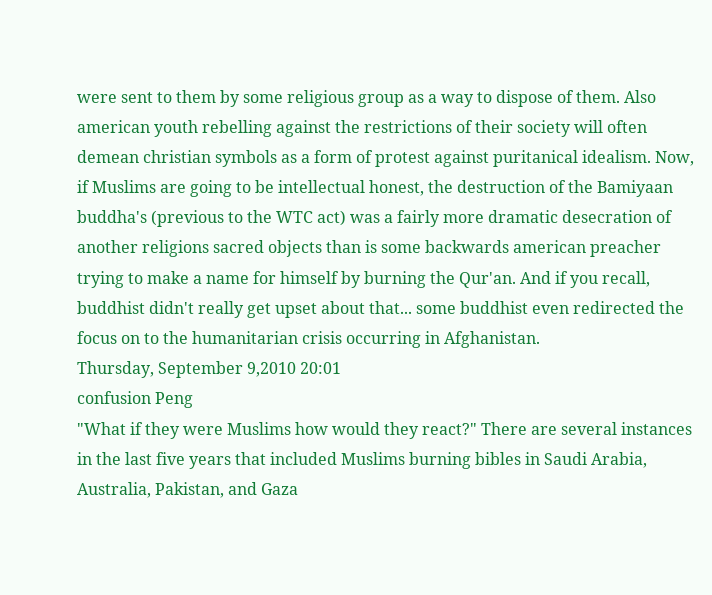were sent to them by some religious group as a way to dispose of them. Also american youth rebelling against the restrictions of their society will often demean christian symbols as a form of protest against puritanical idealism. Now, if Muslims are going to be intellectual honest, the destruction of the Bamiyaan buddha's (previous to the WTC act) was a fairly more dramatic desecration of another religions sacred objects than is some backwards american preacher trying to make a name for himself by burning the Qur'an. And if you recall, buddhist didn't really get upset about that... some buddhist even redirected the focus on to the humanitarian crisis occurring in Afghanistan.
Thursday, September 9,2010 20:01
confusion Peng
"What if they were Muslims how would they react?" There are several instances in the last five years that included Muslims burning bibles in Saudi Arabia, Australia, Pakistan, and Gaza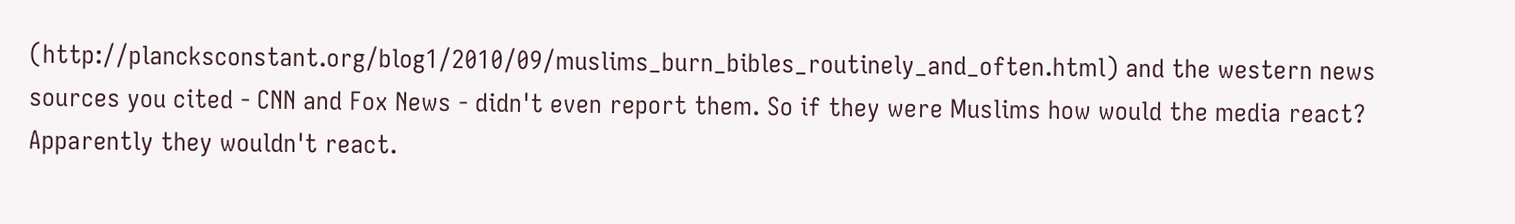(http://plancksconstant.org/blog1/2010/09/muslims_burn_bibles_routinely_and_often.html) and the western news sources you cited - CNN and Fox News - didn't even report them. So if they were Muslims how would the media react? Apparently they wouldn't react.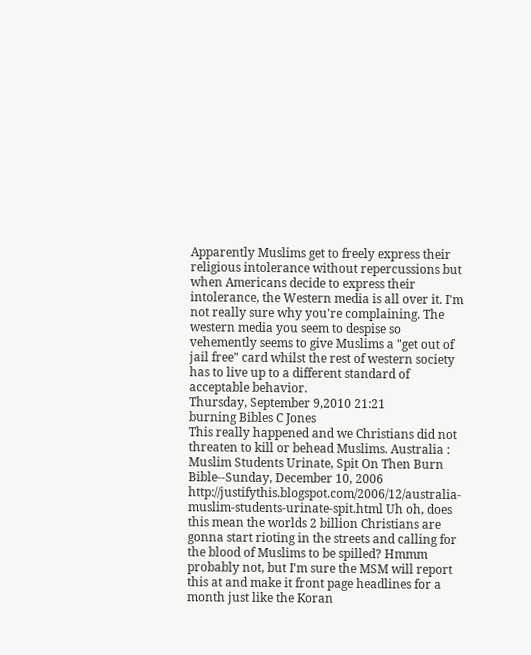Apparently Muslims get to freely express their religious intolerance without repercussions but when Americans decide to express their intolerance, the Western media is all over it. I'm not really sure why you're complaining. The western media you seem to despise so vehemently seems to give Muslims a "get out of jail free" card whilst the rest of western society has to live up to a different standard of acceptable behavior.
Thursday, September 9,2010 21:21
burning Bibles C Jones
This really happened and we Christians did not threaten to kill or behead Muslims. Australia : Muslim Students Urinate, Spit On Then Burn Bible--Sunday, December 10, 2006 http://justifythis.blogspot.com/2006/12/australia-muslim-students-urinate-spit.html Uh oh, does this mean the worlds 2 billion Christians are gonna start rioting in the streets and calling for the blood of Muslims to be spilled? Hmmm probably not, but I'm sure the MSM will report this at and make it front page headlines for a month just like the Koran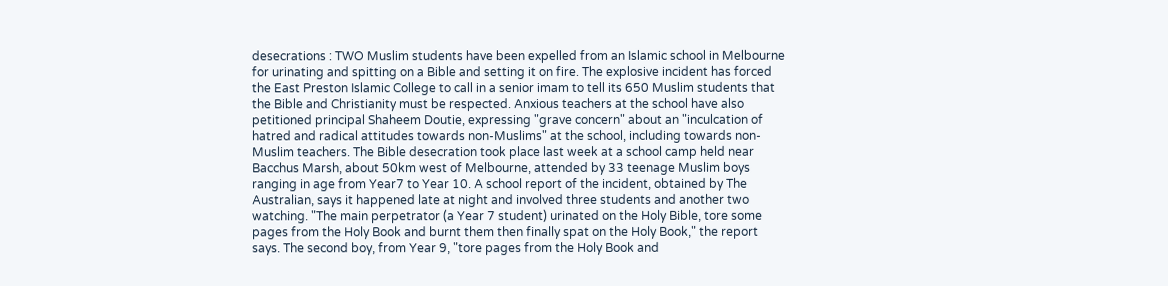desecrations : TWO Muslim students have been expelled from an Islamic school in Melbourne for urinating and spitting on a Bible and setting it on fire. The explosive incident has forced the East Preston Islamic College to call in a senior imam to tell its 650 Muslim students that the Bible and Christianity must be respected. Anxious teachers at the school have also petitioned principal Shaheem Doutie, expressing "grave concern" about an "inculcation of hatred and radical attitudes towards non-Muslims" at the school, including towards non-Muslim teachers. The Bible desecration took place last week at a school camp held near Bacchus Marsh, about 50km west of Melbourne, attended by 33 teenage Muslim boys ranging in age from Year7 to Year 10. A school report of the incident, obtained by The Australian, says it happened late at night and involved three students and another two watching. "The main perpetrator (a Year 7 student) urinated on the Holy Bible, tore some pages from the Holy Book and burnt them then finally spat on the Holy Book," the report says. The second boy, from Year 9, "tore pages from the Holy Book and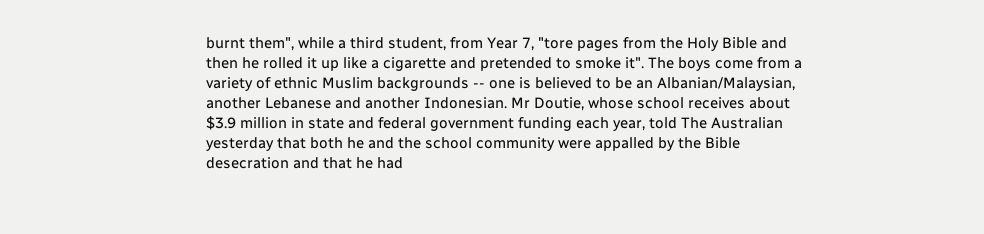burnt them", while a third student, from Year 7, "tore pages from the Holy Bible and then he rolled it up like a cigarette and pretended to smoke it". The boys come from a variety of ethnic Muslim backgrounds -- one is believed to be an Albanian/Malaysian, another Lebanese and another Indonesian. Mr Doutie, whose school receives about $3.9 million in state and federal government funding each year, told The Australian yesterday that both he and the school community were appalled by the Bible desecration and that he had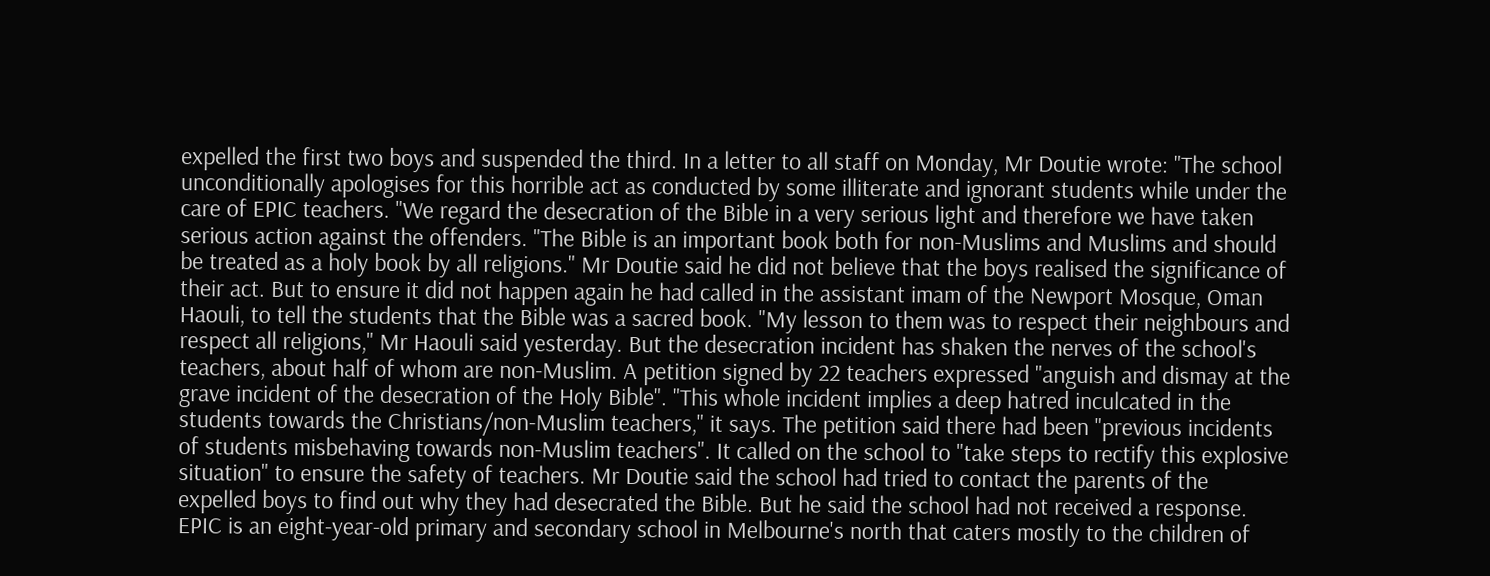expelled the first two boys and suspended the third. In a letter to all staff on Monday, Mr Doutie wrote: "The school unconditionally apologises for this horrible act as conducted by some illiterate and ignorant students while under the care of EPIC teachers. "We regard the desecration of the Bible in a very serious light and therefore we have taken serious action against the offenders. "The Bible is an important book both for non-Muslims and Muslims and should be treated as a holy book by all religions." Mr Doutie said he did not believe that the boys realised the significance of their act. But to ensure it did not happen again he had called in the assistant imam of the Newport Mosque, Oman Haouli, to tell the students that the Bible was a sacred book. "My lesson to them was to respect their neighbours and respect all religions," Mr Haouli said yesterday. But the desecration incident has shaken the nerves of the school's teachers, about half of whom are non-Muslim. A petition signed by 22 teachers expressed "anguish and dismay at the grave incident of the desecration of the Holy Bible". "This whole incident implies a deep hatred inculcated in the students towards the Christians/non-Muslim teachers," it says. The petition said there had been "previous incidents of students misbehaving towards non-Muslim teachers". It called on the school to "take steps to rectify this explosive situation" to ensure the safety of teachers. Mr Doutie said the school had tried to contact the parents of the expelled boys to find out why they had desecrated the Bible. But he said the school had not received a response. EPIC is an eight-year-old primary and secondary school in Melbourne's north that caters mostly to the children of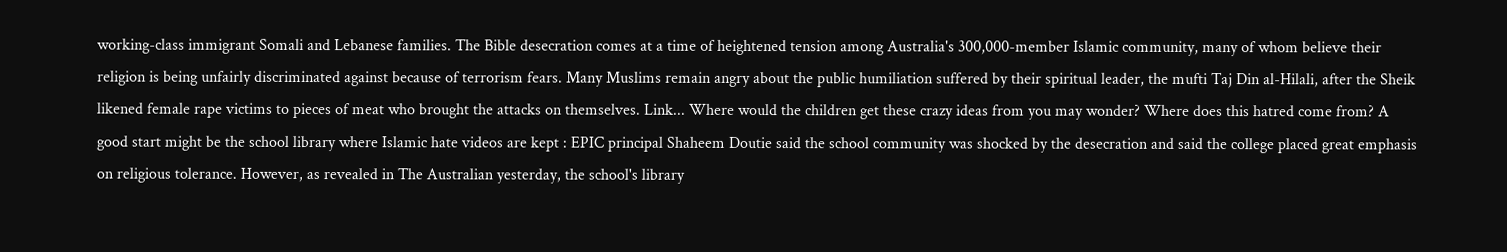working-class immigrant Somali and Lebanese families. The Bible desecration comes at a time of heightened tension among Australia's 300,000-member Islamic community, many of whom believe their religion is being unfairly discriminated against because of terrorism fears. Many Muslims remain angry about the public humiliation suffered by their spiritual leader, the mufti Taj Din al-Hilali, after the Sheik likened female rape victims to pieces of meat who brought the attacks on themselves. Link... Where would the children get these crazy ideas from you may wonder? Where does this hatred come from? A good start might be the school library where Islamic hate videos are kept : EPIC principal Shaheem Doutie said the school community was shocked by the desecration and said the college placed great emphasis on religious tolerance. However, as revealed in The Australian yesterday, the school's library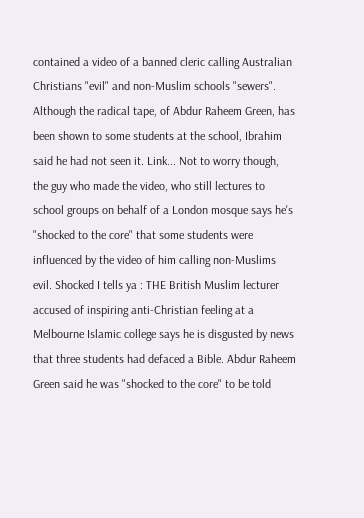contained a video of a banned cleric calling Australian Christians "evil" and non-Muslim schools "sewers". Although the radical tape, of Abdur Raheem Green, has been shown to some students at the school, Ibrahim said he had not seen it. Link... Not to worry though, the guy who made the video, who still lectures to school groups on behalf of a London mosque says he's "shocked to the core" that some students were influenced by the video of him calling non-Muslims evil. Shocked I tells ya : THE British Muslim lecturer accused of inspiring anti-Christian feeling at a Melbourne Islamic college says he is disgusted by news that three students had defaced a Bible. Abdur Raheem Green said he was "shocked to the core" to be told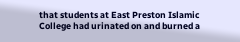that students at East Preston Islamic College had urinated on and burned a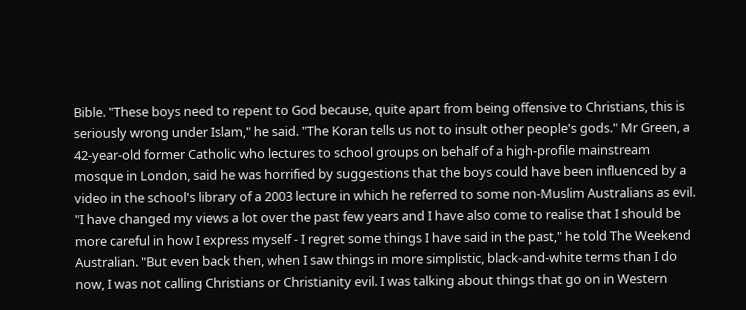Bible. "These boys need to repent to God because, quite apart from being offensive to Christians, this is seriously wrong under Islam," he said. "The Koran tells us not to insult other people's gods." Mr Green, a 42-year-old former Catholic who lectures to school groups on behalf of a high-profile mainstream mosque in London, said he was horrified by suggestions that the boys could have been influenced by a video in the school's library of a 2003 lecture in which he referred to some non-Muslim Australians as evil. "I have changed my views a lot over the past few years and I have also come to realise that I should be more careful in how I express myself - I regret some things I have said in the past," he told The Weekend Australian. "But even back then, when I saw things in more simplistic, black-and-white terms than I do now, I was not calling Christians or Christianity evil. I was talking about things that go on in Western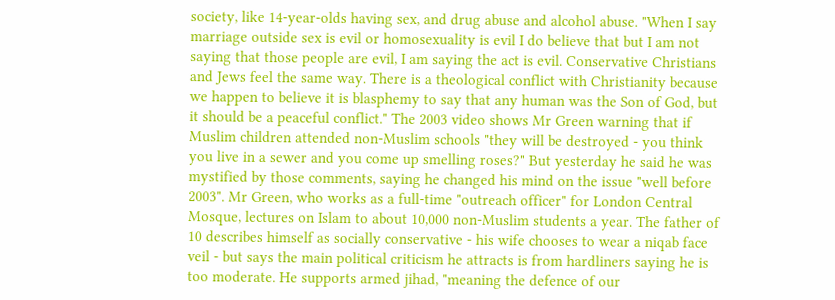society, like 14-year-olds having sex, and drug abuse and alcohol abuse. "When I say marriage outside sex is evil or homosexuality is evil I do believe that but I am not saying that those people are evil, I am saying the act is evil. Conservative Christians and Jews feel the same way. There is a theological conflict with Christianity because we happen to believe it is blasphemy to say that any human was the Son of God, but it should be a peaceful conflict." The 2003 video shows Mr Green warning that if Muslim children attended non-Muslim schools "they will be destroyed - you think you live in a sewer and you come up smelling roses?" But yesterday he said he was mystified by those comments, saying he changed his mind on the issue "well before 2003". Mr Green, who works as a full-time "outreach officer" for London Central Mosque, lectures on Islam to about 10,000 non-Muslim students a year. The father of 10 describes himself as socially conservative - his wife chooses to wear a niqab face veil - but says the main political criticism he attracts is from hardliners saying he is too moderate. He supports armed jihad, "meaning the defence of our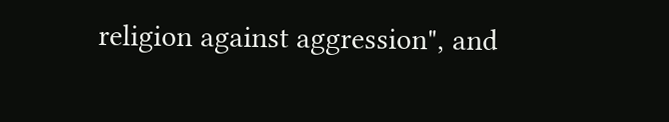religion against aggression", and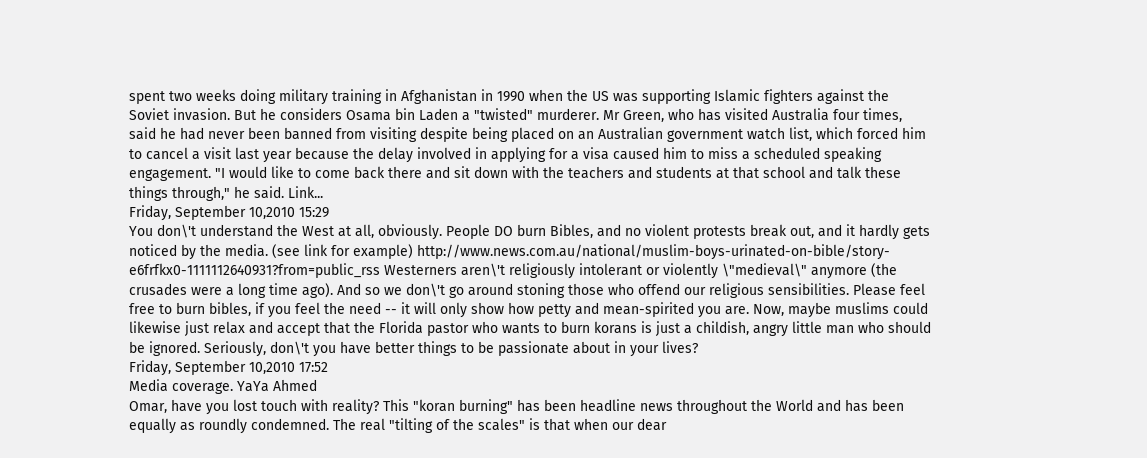spent two weeks doing military training in Afghanistan in 1990 when the US was supporting Islamic fighters against the Soviet invasion. But he considers Osama bin Laden a "twisted" murderer. Mr Green, who has visited Australia four times, said he had never been banned from visiting despite being placed on an Australian government watch list, which forced him to cancel a visit last year because the delay involved in applying for a visa caused him to miss a scheduled speaking engagement. "I would like to come back there and sit down with the teachers and students at that school and talk these things through," he said. Link...
Friday, September 10,2010 15:29
You don\'t understand the West at all, obviously. People DO burn Bibles, and no violent protests break out, and it hardly gets noticed by the media. (see link for example) http://www.news.com.au/national/muslim-boys-urinated-on-bible/story-e6frfkx0-1111112640931?from=public_rss Westerners aren\'t religiously intolerant or violently \"medieval\" anymore (the crusades were a long time ago). And so we don\'t go around stoning those who offend our religious sensibilities. Please feel free to burn bibles, if you feel the need -- it will only show how petty and mean-spirited you are. Now, maybe muslims could likewise just relax and accept that the Florida pastor who wants to burn korans is just a childish, angry little man who should be ignored. Seriously, don\'t you have better things to be passionate about in your lives?
Friday, September 10,2010 17:52
Media coverage. YaYa Ahmed
Omar, have you lost touch with reality? This "koran burning" has been headline news throughout the World and has been equally as roundly condemned. The real "tilting of the scales" is that when our dear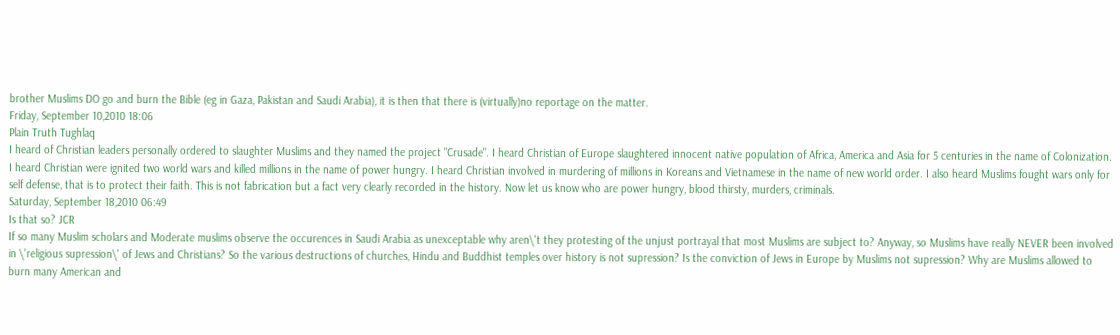brother Muslims DO go and burn the Bible (eg in Gaza, Pakistan and Saudi Arabia), it is then that there is (virtually)no reportage on the matter.
Friday, September 10,2010 18:06
Plain Truth Tughlaq
I heard of Christian leaders personally ordered to slaughter Muslims and they named the project "Crusade". I heard Christian of Europe slaughtered innocent native population of Africa, America and Asia for 5 centuries in the name of Colonization. I heard Christian were ignited two world wars and killed millions in the name of power hungry. I heard Christian involved in murdering of millions in Koreans and Vietnamese in the name of new world order. I also heard Muslims fought wars only for self defense, that is to protect their faith. This is not fabrication but a fact very clearly recorded in the history. Now let us know who are power hungry, blood thirsty, murders, criminals.
Saturday, September 18,2010 06:49
Is that so? JCR
If so many Muslim scholars and Moderate muslims observe the occurences in Saudi Arabia as unexceptable why aren\'t they protesting of the unjust portrayal that most Muslims are subject to? Anyway, so Muslims have really NEVER been involved in \'religious supression\' of Jews and Christians? So the various destructions of churches, Hindu and Buddhist temples over history is not supression? Is the conviction of Jews in Europe by Muslims not supression? Why are Muslims allowed to burn many American and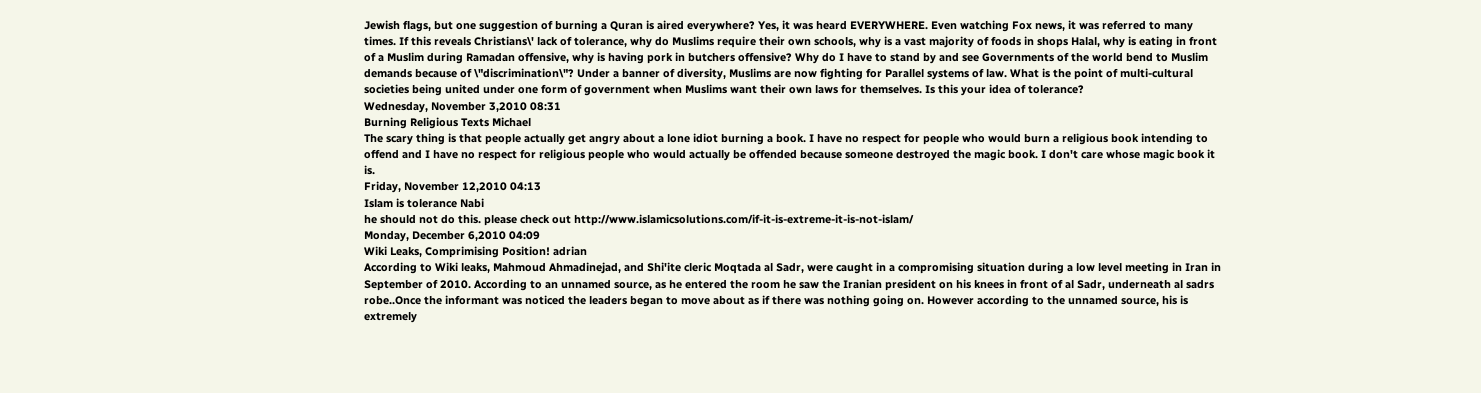Jewish flags, but one suggestion of burning a Quran is aired everywhere? Yes, it was heard EVERYWHERE. Even watching Fox news, it was referred to many times. If this reveals Christians\' lack of tolerance, why do Muslims require their own schools, why is a vast majority of foods in shops Halal, why is eating in front of a Muslim during Ramadan offensive, why is having pork in butchers offensive? Why do I have to stand by and see Governments of the world bend to Muslim demands because of \"discrimination\"? Under a banner of diversity, Muslims are now fighting for Parallel systems of law. What is the point of multi-cultural societies being united under one form of government when Muslims want their own laws for themselves. Is this your idea of tolerance?
Wednesday, November 3,2010 08:31
Burning Religious Texts Michael
The scary thing is that people actually get angry about a lone idiot burning a book. I have no respect for people who would burn a religious book intending to offend and I have no respect for religious people who would actually be offended because someone destroyed the magic book. I don't care whose magic book it is.
Friday, November 12,2010 04:13
Islam is tolerance Nabi
he should not do this. please check out http://www.islamicsolutions.com/if-it-is-extreme-it-is-not-islam/
Monday, December 6,2010 04:09
Wiki Leaks, Comprimising Position! adrian
According to Wiki leaks, Mahmoud Ahmadinejad, and Shi'ite cleric Moqtada al Sadr, were caught in a compromising situation during a low level meeting in Iran in September of 2010. According to an unnamed source, as he entered the room he saw the Iranian president on his knees in front of al Sadr, underneath al sadrs robe..Once the informant was noticed the leaders began to move about as if there was nothing going on. However according to the unnamed source, his is extremely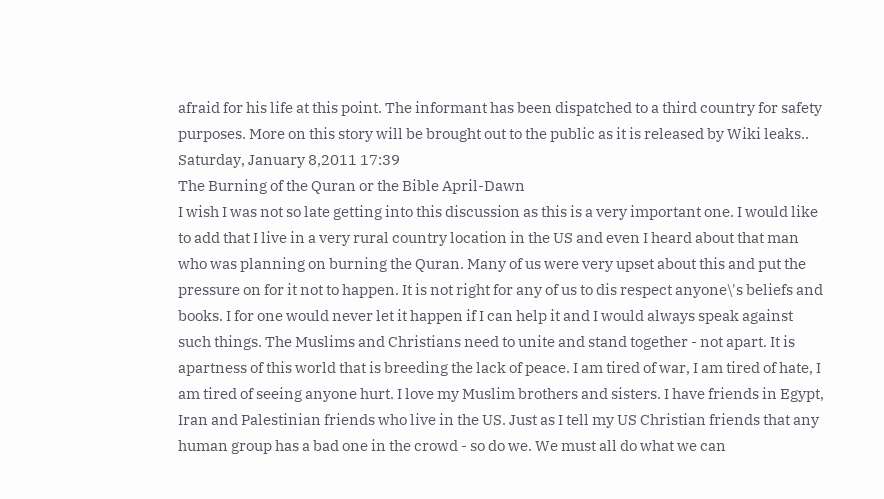afraid for his life at this point. The informant has been dispatched to a third country for safety purposes. More on this story will be brought out to the public as it is released by Wiki leaks..
Saturday, January 8,2011 17:39
The Burning of the Quran or the Bible April-Dawn
I wish I was not so late getting into this discussion as this is a very important one. I would like to add that I live in a very rural country location in the US and even I heard about that man who was planning on burning the Quran. Many of us were very upset about this and put the pressure on for it not to happen. It is not right for any of us to dis respect anyone\'s beliefs and books. I for one would never let it happen if I can help it and I would always speak against such things. The Muslims and Christians need to unite and stand together - not apart. It is apartness of this world that is breeding the lack of peace. I am tired of war, I am tired of hate, I am tired of seeing anyone hurt. I love my Muslim brothers and sisters. I have friends in Egypt, Iran and Palestinian friends who live in the US. Just as I tell my US Christian friends that any human group has a bad one in the crowd - so do we. We must all do what we can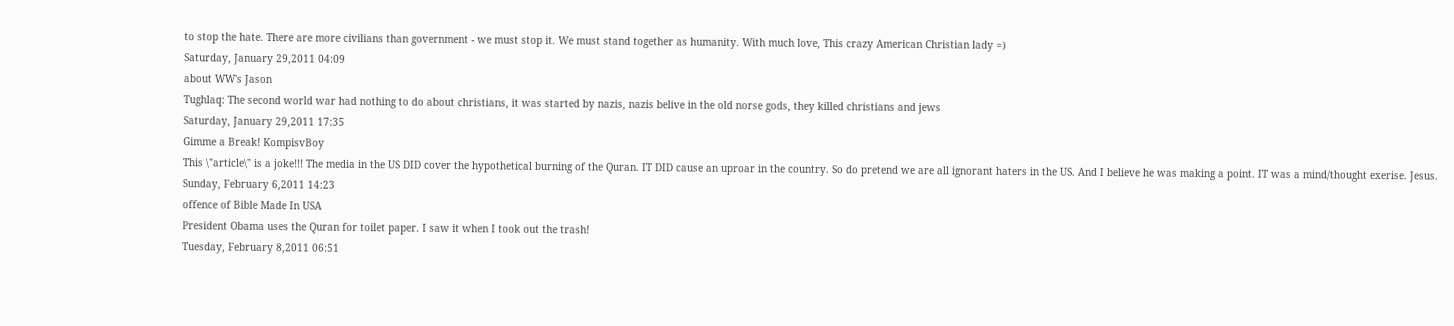to stop the hate. There are more civilians than government - we must stop it. We must stand together as humanity. With much love, This crazy American Christian lady =)
Saturday, January 29,2011 04:09
about WW's Jason
Tughlaq: The second world war had nothing to do about christians, it was started by nazis, nazis belive in the old norse gods, they killed christians and jews
Saturday, January 29,2011 17:35
Gimme a Break! KompisvBoy
This \"article\" is a joke!!! The media in the US DID cover the hypothetical burning of the Quran. IT DID cause an uproar in the country. So do pretend we are all ignorant haters in the US. And I believe he was making a point. IT was a mind/thought exerise. Jesus.
Sunday, February 6,2011 14:23
offence of Bible Made In USA
President Obama uses the Quran for toilet paper. I saw it when I took out the trash!
Tuesday, February 8,2011 06:51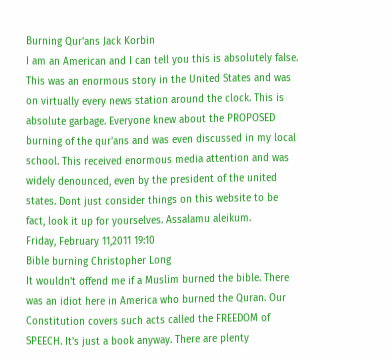Burning Qur'ans Jack Korbin
I am an American and I can tell you this is absolutely false. This was an enormous story in the United States and was on virtually every news station around the clock. This is absolute garbage. Everyone knew about the PROPOSED burning of the qur'ans and was even discussed in my local school. This received enormous media attention and was widely denounced, even by the president of the united states. Dont just consider things on this website to be fact, look it up for yourselves. Assalamu aleikum.
Friday, February 11,2011 19:10
Bible burning Christopher Long
It wouldn't offend me if a Muslim burned the bible. There was an idiot here in America who burned the Quran. Our Constitution covers such acts called the FREEDOM of SPEECH. It's just a book anyway. There are plenty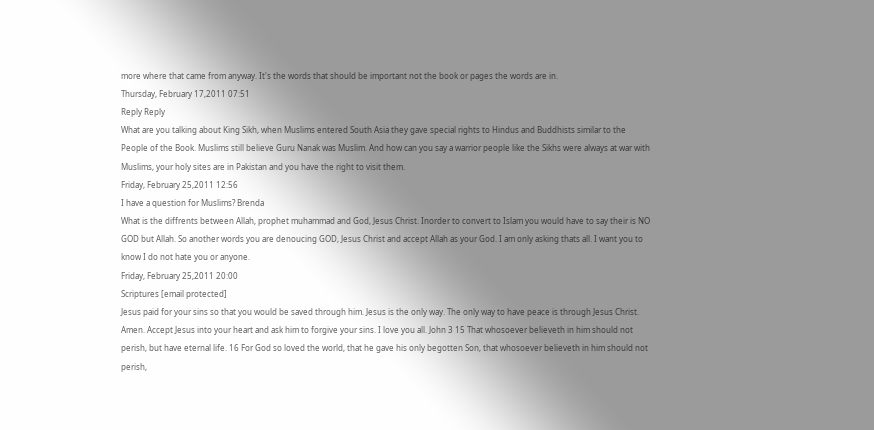more where that came from anyway. It's the words that should be important not the book or pages the words are in.
Thursday, February 17,2011 07:51
Reply Reply
What are you talking about King Sikh, when Muslims entered South Asia they gave special rights to Hindus and Buddhists similar to the People of the Book. Muslims still believe Guru Nanak was Muslim. And how can you say a warrior people like the Sikhs were always at war with Muslims, your holy sites are in Pakistan and you have the right to visit them.
Friday, February 25,2011 12:56
I have a question for Muslims? Brenda
What is the diffrents between Allah, prophet muhammad and God, Jesus Christ. Inorder to convert to Islam you would have to say their is NO GOD but Allah. So another words you are denoucing GOD, Jesus Christ and accept Allah as your God. I am only asking thats all. I want you to know I do not hate you or anyone.
Friday, February 25,2011 20:00
Scriptures [email protected]
Jesus paid for your sins so that you would be saved through him. Jesus is the only way. The only way to have peace is through Jesus Christ. Amen. Accept Jesus into your heart and ask him to forgive your sins. I love you all. John 3 15 That whosoever believeth in him should not perish, but have eternal life. 16 For God so loved the world, that he gave his only begotten Son, that whosoever believeth in him should not perish,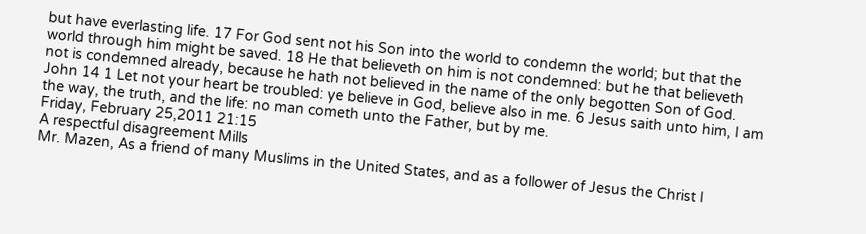but have everlasting life. 17 For God sent not his Son into the world to condemn the world; but that the world through him might be saved. 18 He that believeth on him is not condemned: but he that believeth not is condemned already, because he hath not believed in the name of the only begotten Son of God. John 14 1 Let not your heart be troubled: ye believe in God, believe also in me. 6 Jesus saith unto him, I am the way, the truth, and the life: no man cometh unto the Father, but by me.
Friday, February 25,2011 21:15
A respectful disagreement Mills
Mr. Mazen, As a friend of many Muslims in the United States, and as a follower of Jesus the Christ I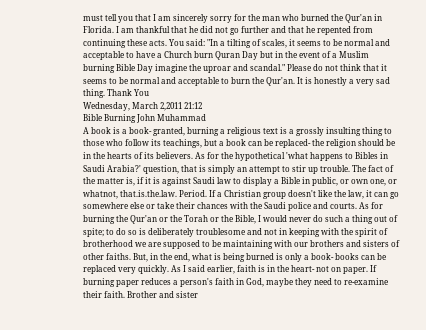must tell you that I am sincerely sorry for the man who burned the Qur'an in Florida. I am thankful that he did not go further and that he repented from continuing these acts. You said: "In a tilting of scales, it seems to be normal and acceptable to have a Church burn Quran Day but in the event of a Muslim burning Bible Day imagine the uproar and scandal." Please do not think that it seems to be normal and acceptable to burn the Qur'an. It is honestly a very sad thing. Thank You
Wednesday, March 2,2011 21:12
Bible Burning John Muhammad
A book is a book- granted, burning a religious text is a grossly insulting thing to those who follow its teachings, but a book can be replaced- the religion should be in the hearts of its believers. As for the hypothetical 'what happens to Bibles in Saudi Arabia?' question, that is simply an attempt to stir up trouble. The fact of the matter is, if it is against Saudi law to display a Bible in public, or own one, or whatnot, that.is.the.law. Period. If a Christian group doesn't like the law, it can go somewhere else or take their chances with the Saudi police and courts. As for burning the Qur'an or the Torah or the Bible, I would never do such a thing out of spite; to do so is deliberately troublesome and not in keeping with the spirit of brotherhood we are supposed to be maintaining with our brothers and sisters of other faiths. But, in the end, what is being burned is only a book- books can be replaced very quickly. As I said earlier, faith is in the heart- not on paper. If burning paper reduces a person's faith in God, maybe they need to re-examine their faith. Brother and sister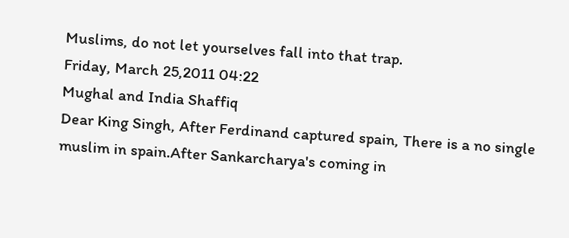Muslims, do not let yourselves fall into that trap.
Friday, March 25,2011 04:22
Mughal and India Shaffiq
Dear King Singh, After Ferdinand captured spain, There is a no single muslim in spain.After Sankarcharya's coming in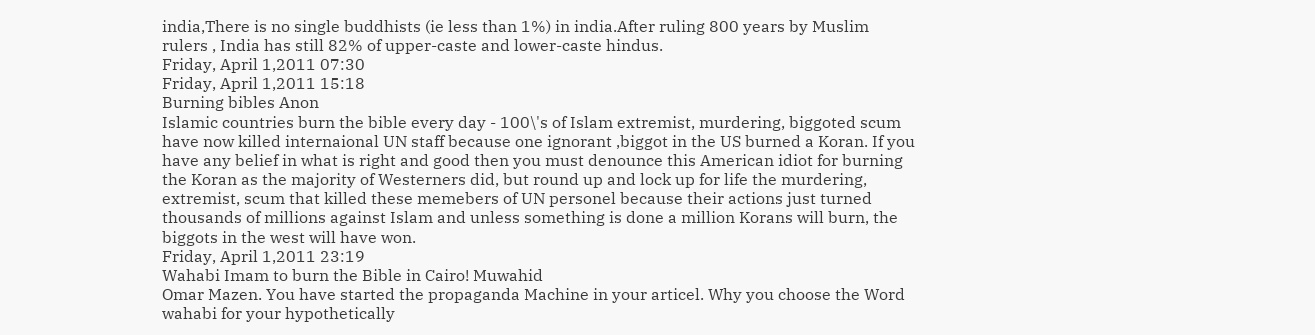india,There is no single buddhists (ie less than 1%) in india.After ruling 800 years by Muslim rulers , India has still 82% of upper-caste and lower-caste hindus.
Friday, April 1,2011 07:30
Friday, April 1,2011 15:18
Burning bibles Anon
Islamic countries burn the bible every day - 100\'s of Islam extremist, murdering, biggoted scum have now killed internaional UN staff because one ignorant ,biggot in the US burned a Koran. If you have any belief in what is right and good then you must denounce this American idiot for burning the Koran as the majority of Westerners did, but round up and lock up for life the murdering, extremist, scum that killed these memebers of UN personel because their actions just turned thousands of millions against Islam and unless something is done a million Korans will burn, the biggots in the west will have won.
Friday, April 1,2011 23:19
Wahabi Imam to burn the Bible in Cairo! Muwahid
Omar Mazen. You have started the propaganda Machine in your articel. Why you choose the Word wahabi for your hypothetically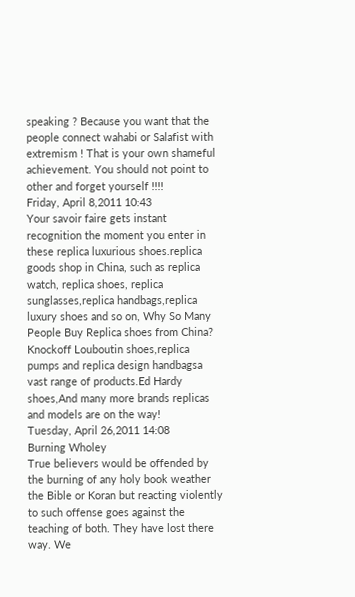speaking ? Because you want that the people connect wahabi or Salafist with extremism ! That is your own shameful achievement. You should not point to other and forget yourself !!!!
Friday, April 8,2011 10:43
Your savoir faire gets instant recognition the moment you enter in these replica luxurious shoes.replica goods shop in China, such as replica watch, replica shoes, replica sunglasses,replica handbags,replica luxury shoes and so on, Why So Many People Buy Replica shoes from China? Knockoff Louboutin shoes,replica pumps and replica design handbagsa vast range of products.Ed Hardy shoes,And many more brands replicas and models are on the way!
Tuesday, April 26,2011 14:08
Burning Wholey
True believers would be offended by the burning of any holy book weather the Bible or Koran but reacting violently to such offense goes against the teaching of both. They have lost there way. We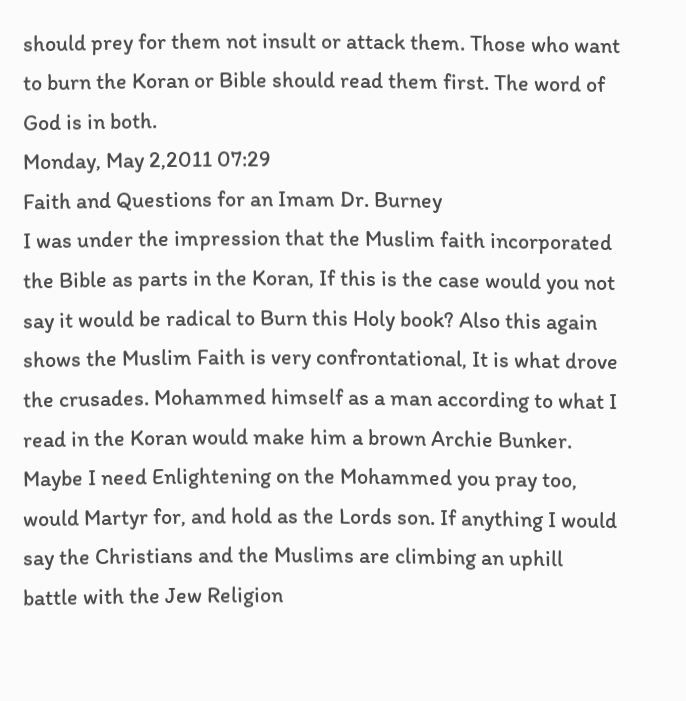should prey for them not insult or attack them. Those who want to burn the Koran or Bible should read them first. The word of God is in both.
Monday, May 2,2011 07:29
Faith and Questions for an Imam Dr. Burney
I was under the impression that the Muslim faith incorporated the Bible as parts in the Koran, If this is the case would you not say it would be radical to Burn this Holy book? Also this again shows the Muslim Faith is very confrontational, It is what drove the crusades. Mohammed himself as a man according to what I read in the Koran would make him a brown Archie Bunker. Maybe I need Enlightening on the Mohammed you pray too, would Martyr for, and hold as the Lords son. If anything I would say the Christians and the Muslims are climbing an uphill battle with the Jew Religion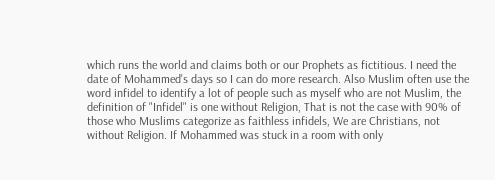which runs the world and claims both or our Prophets as fictitious. I need the date of Mohammed's days so I can do more research. Also Muslim often use the word infidel to identify a lot of people such as myself who are not Muslim, the definition of "Infidel" is one without Religion, That is not the case with 90% of those who Muslims categorize as faithless infidels, We are Christians, not without Religion. If Mohammed was stuck in a room with only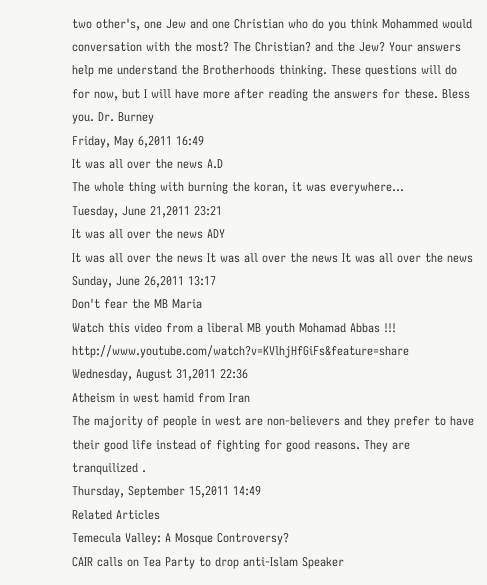two other's, one Jew and one Christian who do you think Mohammed would conversation with the most? The Christian? and the Jew? Your answers help me understand the Brotherhoods thinking. These questions will do for now, but I will have more after reading the answers for these. Bless you. Dr. Burney
Friday, May 6,2011 16:49
It was all over the news A.D
The whole thing with burning the koran, it was everywhere...
Tuesday, June 21,2011 23:21
It was all over the news ADY
It was all over the news It was all over the news It was all over the news
Sunday, June 26,2011 13:17
Don't fear the MB Maria
Watch this video from a liberal MB youth Mohamad Abbas !!! http://www.youtube.com/watch?v=KVlhjHfGiFs&feature=share
Wednesday, August 31,2011 22:36
Atheism in west hamid from Iran
The majority of people in west are non-believers and they prefer to have their good life instead of fighting for good reasons. They are tranquilized .
Thursday, September 15,2011 14:49
Related Articles
Temecula Valley: A Mosque Controversy?
CAIR calls on Tea Party to drop anti-Islam Speaker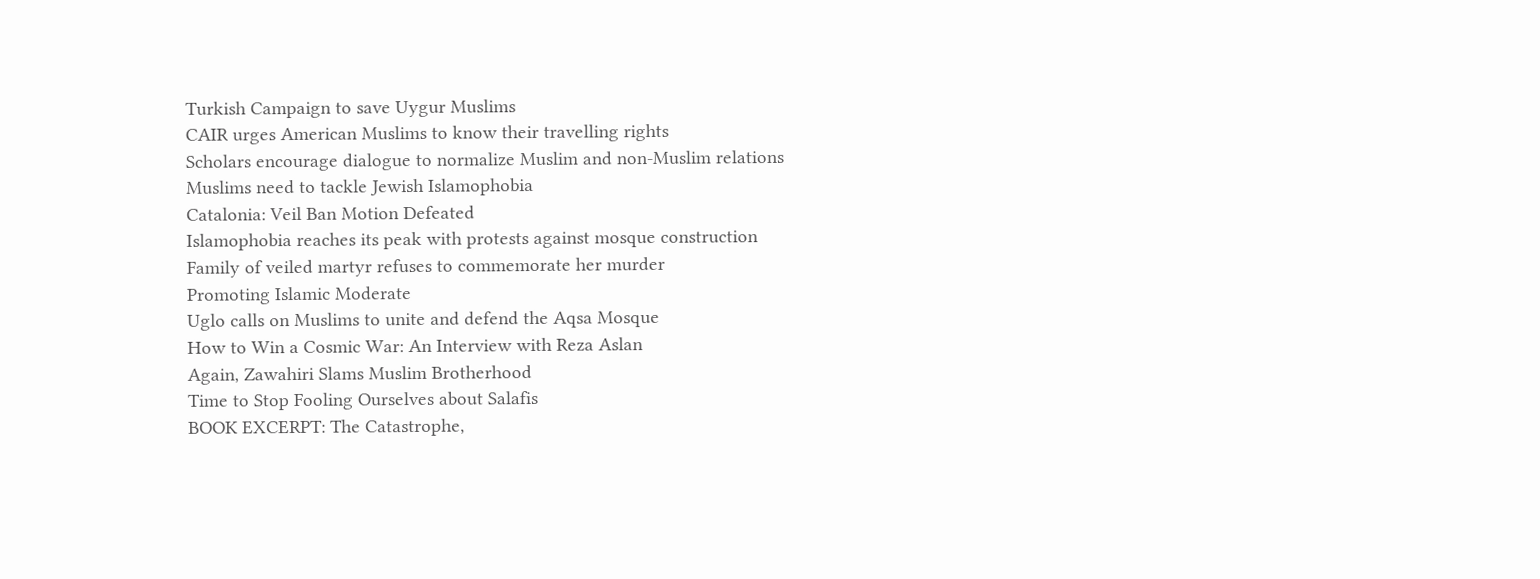Turkish Campaign to save Uygur Muslims
CAIR urges American Muslims to know their travelling rights
Scholars encourage dialogue to normalize Muslim and non-Muslim relations
Muslims need to tackle Jewish Islamophobia
Catalonia: Veil Ban Motion Defeated
Islamophobia reaches its peak with protests against mosque construction
Family of veiled martyr refuses to commemorate her murder
Promoting Islamic Moderate
Uglo calls on Muslims to unite and defend the Aqsa Mosque
How to Win a Cosmic War: An Interview with Reza Aslan
Again, Zawahiri Slams Muslim Brotherhood
Time to Stop Fooling Ourselves about Salafis
BOOK EXCERPT: The Catastrophe,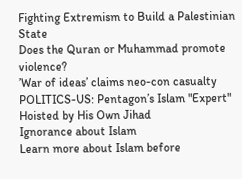Fighting Extremism to Build a Palestinian State
Does the Quran or Muhammad promote violence?
’War of ideas’ claims neo-con casualty
POLITICS-US: Pentagon’s Islam "Expert" Hoisted by His Own Jihad
Ignorance about Islam
Learn more about Islam before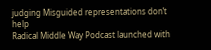judging Misguided representations don’t help
Radical Middle Way Podcast launched with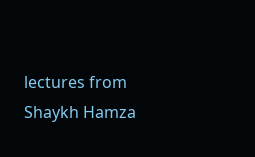lectures from Shaykh Hamza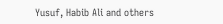Yusuf, Habib Ali and others